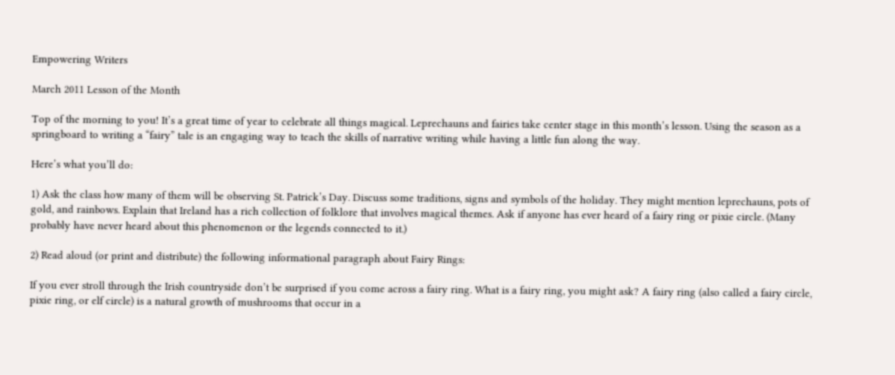Empowering Writers

March 2011 Lesson of the Month

Top of the morning to you! It’s a great time of year to celebrate all things magical. Leprechauns and fairies take center stage in this month’s lesson. Using the season as a springboard to writing a “fairy” tale is an engaging way to teach the skills of narrative writing while having a little fun along the way.

Here’s what you’ll do:

1) Ask the class how many of them will be observing St. Patrick’s Day. Discuss some traditions, signs and symbols of the holiday. They might mention leprechauns, pots of gold, and rainbows. Explain that Ireland has a rich collection of folklore that involves magical themes. Ask if anyone has ever heard of a fairy ring or pixie circle. (Many probably have never heard about this phenomenon or the legends connected to it.)

2) Read aloud (or print and distribute) the following informational paragraph about Fairy Rings:

If you ever stroll through the Irish countryside don’t be surprised if you come across a fairy ring. What is a fairy ring, you might ask? A fairy ring (also called a fairy circle, pixie ring, or elf circle) is a natural growth of mushrooms that occur in a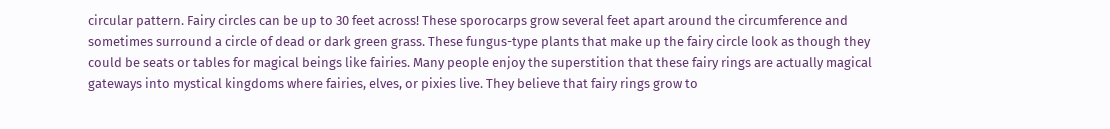circular pattern. Fairy circles can be up to 30 feet across! These sporocarps grow several feet apart around the circumference and sometimes surround a circle of dead or dark green grass. These fungus-type plants that make up the fairy circle look as though they could be seats or tables for magical beings like fairies. Many people enjoy the superstition that these fairy rings are actually magical gateways into mystical kingdoms where fairies, elves, or pixies live. They believe that fairy rings grow to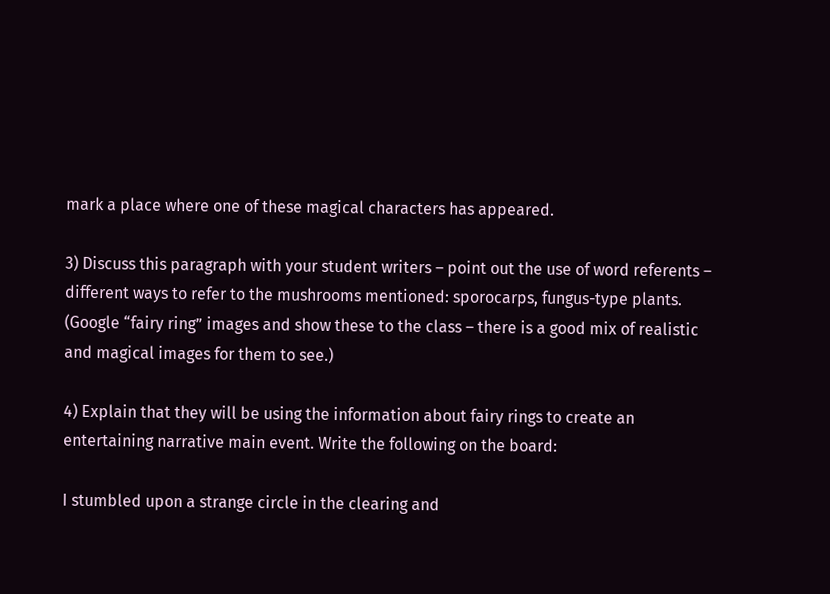mark a place where one of these magical characters has appeared.

3) Discuss this paragraph with your student writers – point out the use of word referents – different ways to refer to the mushrooms mentioned: sporocarps, fungus-type plants. (Google “fairy ring” images and show these to the class – there is a good mix of realistic and magical images for them to see.)

4) Explain that they will be using the information about fairy rings to create an entertaining narrative main event. Write the following on the board:

I stumbled upon a strange circle in the clearing and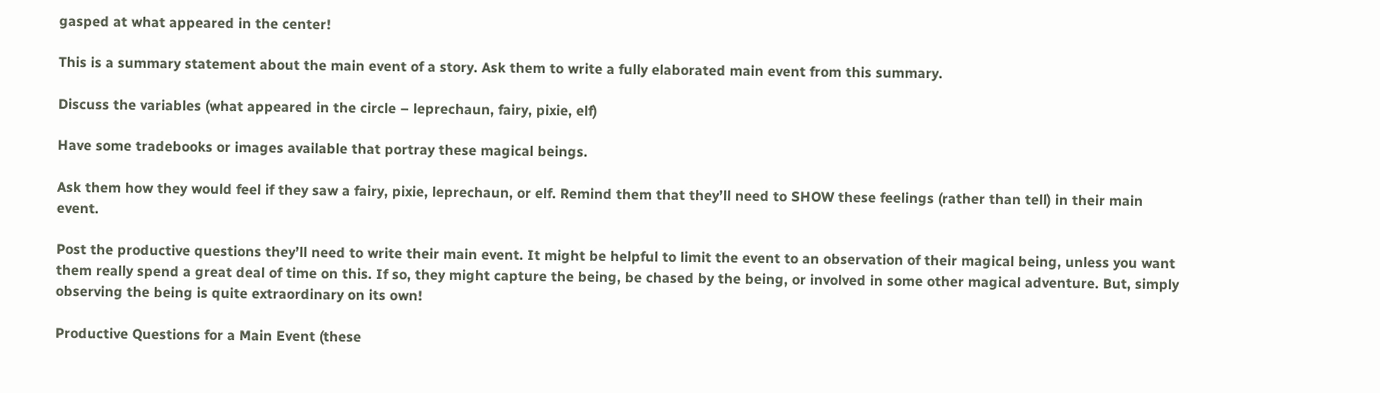gasped at what appeared in the center!

This is a summary statement about the main event of a story. Ask them to write a fully elaborated main event from this summary.

Discuss the variables (what appeared in the circle – leprechaun, fairy, pixie, elf)

Have some tradebooks or images available that portray these magical beings.

Ask them how they would feel if they saw a fairy, pixie, leprechaun, or elf. Remind them that they’ll need to SHOW these feelings (rather than tell) in their main event.

Post the productive questions they’ll need to write their main event. It might be helpful to limit the event to an observation of their magical being, unless you want them really spend a great deal of time on this. If so, they might capture the being, be chased by the being, or involved in some other magical adventure. But, simply observing the being is quite extraordinary on its own!

Productive Questions for a Main Event (these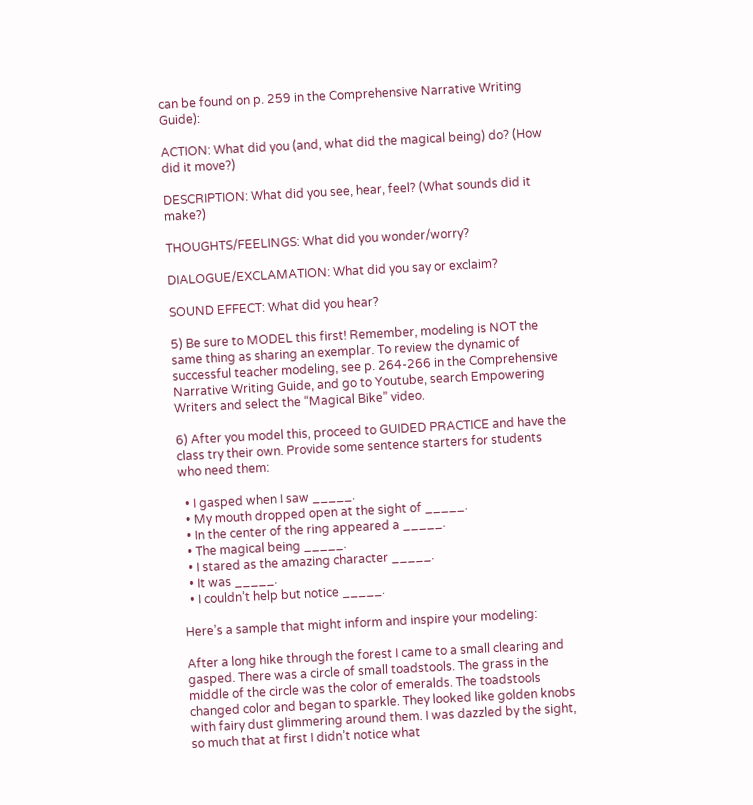can be found on p. 259 in the Comprehensive Narrative Writing Guide):

ACTION: What did you (and, what did the magical being) do? (How did it move?)

DESCRIPTION: What did you see, hear, feel? (What sounds did it make?)

THOUGHTS/FEELINGS: What did you wonder/worry?

DIALOGUE/EXCLAMATION: What did you say or exclaim?

SOUND EFFECT: What did you hear?

5) Be sure to MODEL this first! Remember, modeling is NOT the same thing as sharing an exemplar. To review the dynamic of successful teacher modeling, see p. 264-266 in the Comprehensive Narrative Writing Guide, and go to Youtube, search Empowering Writers and select the “Magical Bike” video.

6) After you model this, proceed to GUIDED PRACTICE and have the class try their own. Provide some sentence starters for students who need them:

  • I gasped when I saw _____.
  • My mouth dropped open at the sight of _____.
  • In the center of the ring appeared a _____.
  • The magical being _____.
  • I stared as the amazing character _____.
  • It was _____.
  • I couldn’t help but notice _____.

Here’s a sample that might inform and inspire your modeling:

After a long hike through the forest I came to a small clearing and gasped. There was a circle of small toadstools. The grass in the middle of the circle was the color of emeralds. The toadstools changed color and began to sparkle. They looked like golden knobs with fairy dust glimmering around them. I was dazzled by the sight, so much that at first I didn’t notice what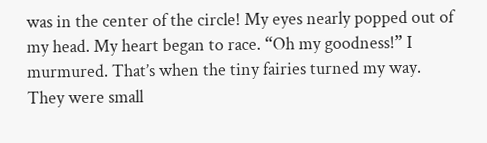was in the center of the circle! My eyes nearly popped out of my head. My heart began to race. “Oh my goodness!” I murmured. That’s when the tiny fairies turned my way. They were small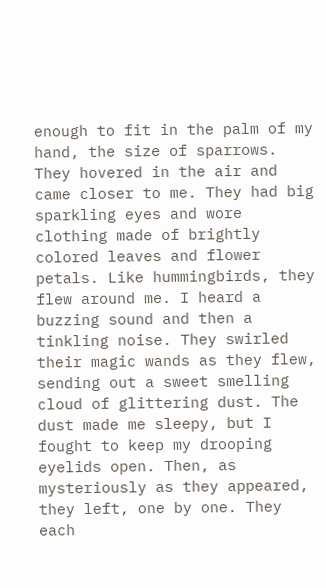enough to fit in the palm of my hand, the size of sparrows. They hovered in the air and came closer to me. They had big sparkling eyes and wore clothing made of brightly colored leaves and flower petals. Like hummingbirds, they flew around me. I heard a buzzing sound and then a tinkling noise. They swirled their magic wands as they flew, sending out a sweet smelling cloud of glittering dust. The dust made me sleepy, but I fought to keep my drooping eyelids open. Then, as mysteriously as they appeared, they left, one by one. They each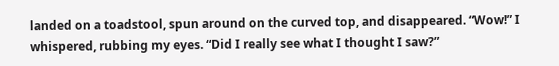landed on a toadstool, spun around on the curved top, and disappeared. “Wow!” I whispered, rubbing my eyes. “Did I really see what I thought I saw?”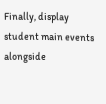Finally, display student main events alongside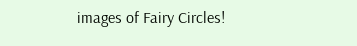images of Fairy Circles!